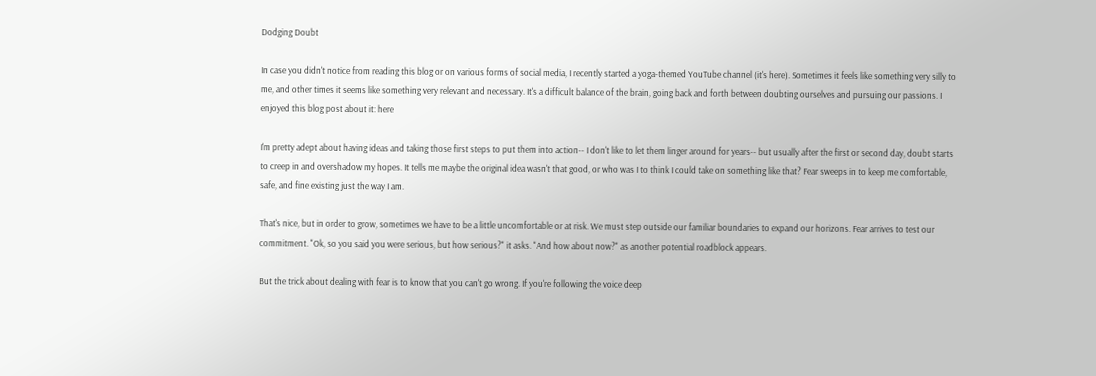Dodging Doubt

In case you didn't notice from reading this blog or on various forms of social media, I recently started a yoga-themed YouTube channel (it's here). Sometimes it feels like something very silly to me, and other times it seems like something very relevant and necessary. It's a difficult balance of the brain, going back and forth between doubting ourselves and pursuing our passions. I enjoyed this blog post about it: here

I'm pretty adept about having ideas and taking those first steps to put them into action-- I don't like to let them linger around for years-- but usually after the first or second day, doubt starts to creep in and overshadow my hopes. It tells me maybe the original idea wasn't that good, or who was I to think I could take on something like that? Fear sweeps in to keep me comfortable, safe, and fine existing just the way I am.

That's nice, but in order to grow, sometimes we have to be a little uncomfortable or at risk. We must step outside our familiar boundaries to expand our horizons. Fear arrives to test our commitment. "Ok, so you said you were serious, but how serious?" it asks. "And how about now?" as another potential roadblock appears.

But the trick about dealing with fear is to know that you can't go wrong. If you're following the voice deep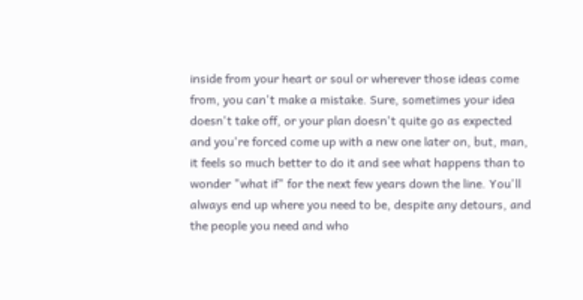inside from your heart or soul or wherever those ideas come from, you can't make a mistake. Sure, sometimes your idea doesn't take off, or your plan doesn't quite go as expected and you're forced come up with a new one later on, but, man, it feels so much better to do it and see what happens than to wonder "what if" for the next few years down the line. You'll always end up where you need to be, despite any detours, and the people you need and who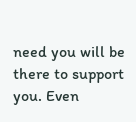need you will be there to support you. Even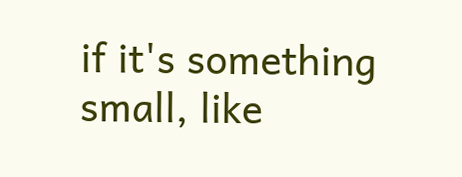if it's something small, like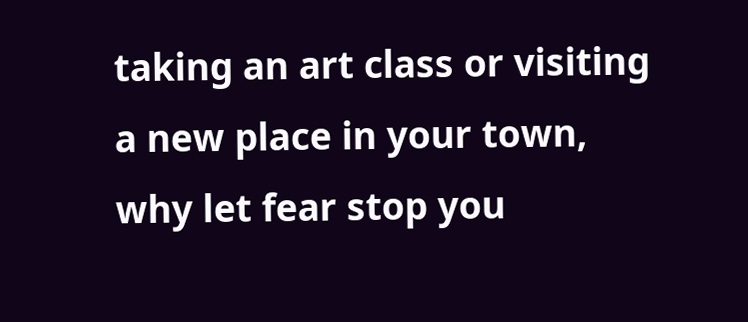taking an art class or visiting a new place in your town, why let fear stop you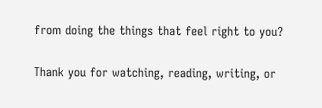from doing the things that feel right to you?

Thank you for watching, reading, writing, or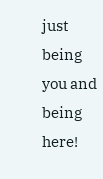just being you and being here!